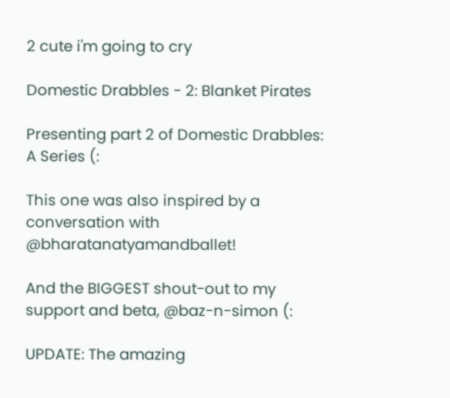2 cute i'm going to cry

Domestic Drabbles - 2: Blanket Pirates

Presenting part 2 of Domestic Drabbles: A Series (:

This one was also inspired by a conversation with @bharatanatyamandballet!

And the BIGGEST shout-out to my support and beta, @baz-n-simon (:

UPDATE: The amazing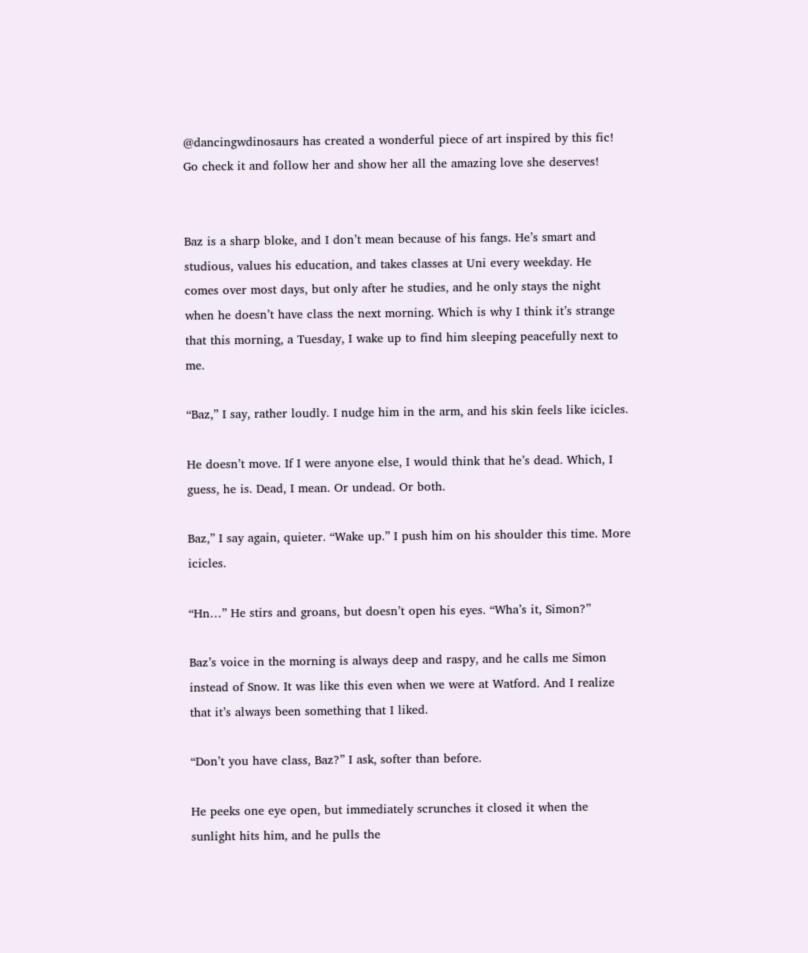@dancingwdinosaurs has created a wonderful piece of art inspired by this fic! Go check it and follow her and show her all the amazing love she deserves!


Baz is a sharp bloke, and I don’t mean because of his fangs. He’s smart and studious, values his education, and takes classes at Uni every weekday. He comes over most days, but only after he studies, and he only stays the night when he doesn’t have class the next morning. Which is why I think it’s strange that this morning, a Tuesday, I wake up to find him sleeping peacefully next to me.

“Baz,” I say, rather loudly. I nudge him in the arm, and his skin feels like icicles.

He doesn’t move. If I were anyone else, I would think that he’s dead. Which, I guess, he is. Dead, I mean. Or undead. Or both.

Baz,” I say again, quieter. “Wake up.” I push him on his shoulder this time. More icicles.

“Hn…” He stirs and groans, but doesn’t open his eyes. “Wha’s it, Simon?”

Baz’s voice in the morning is always deep and raspy, and he calls me Simon instead of Snow. It was like this even when we were at Watford. And I realize that it’s always been something that I liked.

“Don’t you have class, Baz?” I ask, softer than before.

He peeks one eye open, but immediately scrunches it closed it when the sunlight hits him, and he pulls the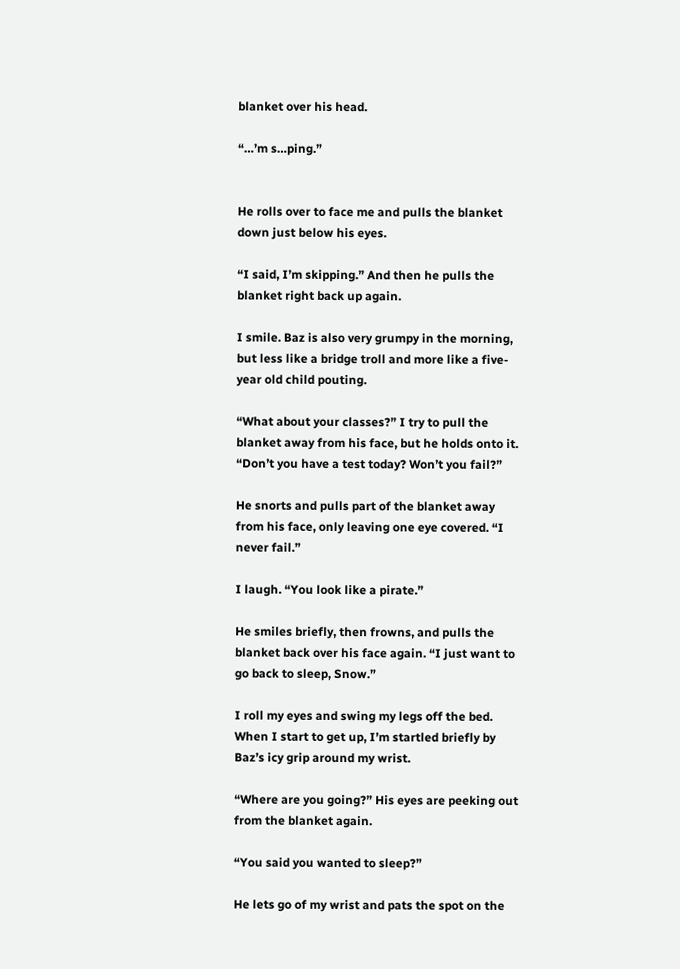blanket over his head.

“…’m s…ping.”


He rolls over to face me and pulls the blanket down just below his eyes.

“I said, I’m skipping.” And then he pulls the blanket right back up again.

I smile. Baz is also very grumpy in the morning, but less like a bridge troll and more like a five-year old child pouting.

“What about your classes?” I try to pull the blanket away from his face, but he holds onto it. “Don’t you have a test today? Won’t you fail?”

He snorts and pulls part of the blanket away from his face, only leaving one eye covered. “I never fail.”

I laugh. “You look like a pirate.”

He smiles briefly, then frowns, and pulls the blanket back over his face again. “I just want to go back to sleep, Snow.”

I roll my eyes and swing my legs off the bed. When I start to get up, I’m startled briefly by Baz’s icy grip around my wrist.

“Where are you going?” His eyes are peeking out from the blanket again.

“You said you wanted to sleep?”

He lets go of my wrist and pats the spot on the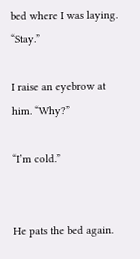bed where I was laying. “Stay.”

I raise an eyebrow at him. “Why?”

“I’m cold.”


He pats the bed again.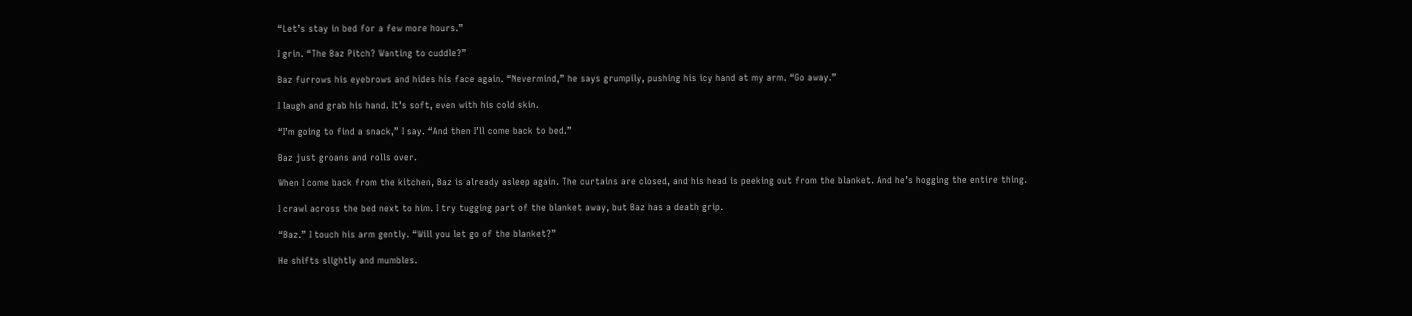“Let’s stay in bed for a few more hours.”

I grin. “The Baz Pitch? Wanting to cuddle?”

Baz furrows his eyebrows and hides his face again. “Nevermind,” he says grumpily, pushing his icy hand at my arm. “Go away.”

I laugh and grab his hand. It’s soft, even with his cold skin.

“I’m going to find a snack,” I say. “And then I’ll come back to bed.”

Baz just groans and rolls over.

When I come back from the kitchen, Baz is already asleep again. The curtains are closed, and his head is peeking out from the blanket. And he’s hogging the entire thing.

I crawl across the bed next to him. I try tugging part of the blanket away, but Baz has a death grip.

“Baz.” I touch his arm gently. “Will you let go of the blanket?”

He shifts slightly and mumbles.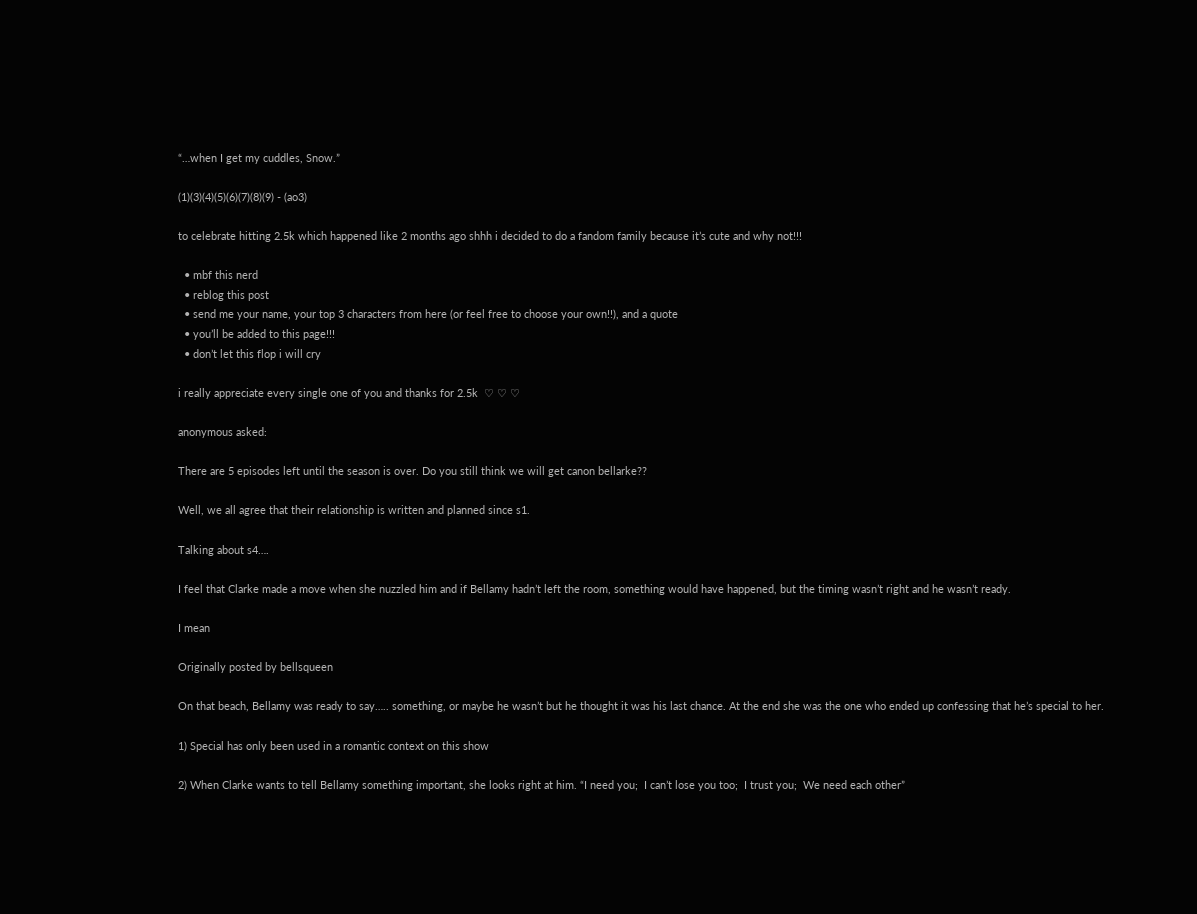“…when I get my cuddles, Snow.”

(1)(3)(4)(5)(6)(7)(8)(9) - (ao3)

to celebrate hitting 2.5k which happened like 2 months ago shhh i decided to do a fandom family because it’s cute and why not!!!

  • mbf this nerd
  • reblog this post
  • send me your name, your top 3 characters from here (or feel free to choose your own!!), and a quote
  • you’ll be added to this page!!!
  • don’t let this flop i will cry

i really appreciate every single one of you and thanks for 2.5k  ♡ ♡ ♡

anonymous asked:

There are 5 episodes left until the season is over. Do you still think we will get canon bellarke??

Well, we all agree that their relationship is written and planned since s1.

Talking about s4….

I feel that Clarke made a move when she nuzzled him and if Bellamy hadn’t left the room, something would have happened, but the timing wasn’t right and he wasn’t ready.

I mean

Originally posted by bellsqueen

On that beach, Bellamy was ready to say….. something, or maybe he wasn’t but he thought it was his last chance. At the end she was the one who ended up confessing that he’s special to her.

1) Special has only been used in a romantic context on this show

2) When Clarke wants to tell Bellamy something important, she looks right at him. “I need you;  I can’t lose you too;  I trust you;  We need each other”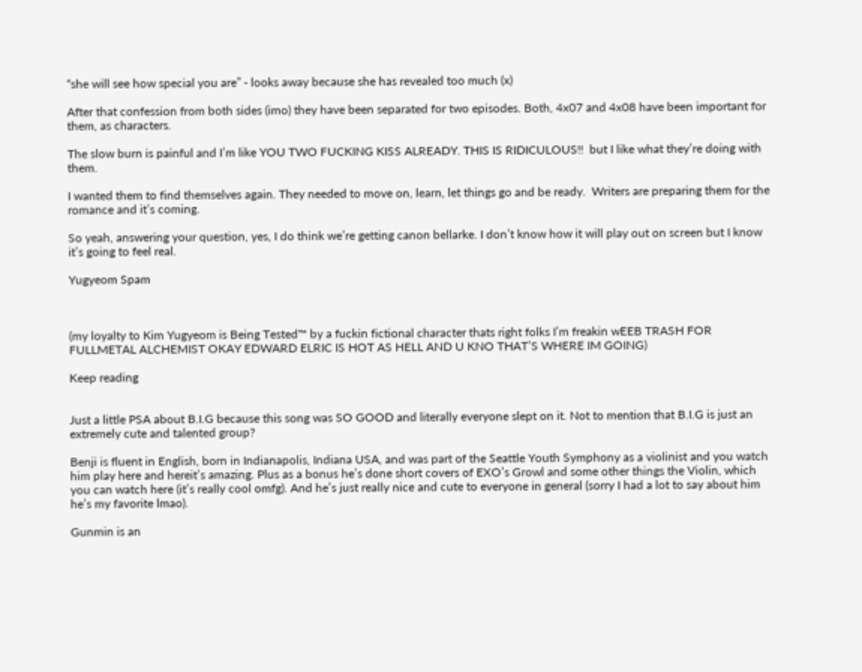“she will see how special you are” - looks away because she has revealed too much (x)

After that confession from both sides (imo) they have been separated for two episodes. Both, 4x07 and 4x08 have been important for them, as characters.

The slow burn is painful and I’m like YOU TWO FUCKING KISS ALREADY. THIS IS RIDICULOUS!!  but I like what they’re doing with them.

I wanted them to find themselves again. They needed to move on, learn, let things go and be ready.  Writers are preparing them for the romance and it’s coming.

So yeah, answering your question, yes, I do think we’re getting canon bellarke. I don’t know how it will play out on screen but I know it’s going to feel real.

Yugyeom Spam



(my loyalty to Kim Yugyeom is Being Tested™ by a fuckin fictional character thats right folks I’m freakin wEEB TRASH FOR FULLMETAL ALCHEMIST OKAY EDWARD ELRIC IS HOT AS HELL AND U KNO THAT’S WHERE IM GOING)

Keep reading


Just a little PSA about B.I.G because this song was SO GOOD and literally everyone slept on it. Not to mention that B.I.G is just an extremely cute and talented group?

Benji is fluent in English, born in Indianapolis, Indiana USA, and was part of the Seattle Youth Symphony as a violinist and you watch him play here and hereit’s amazing. Plus as a bonus he’s done short covers of EXO’s Growl and some other things the Violin, which you can watch here (it’s really cool omfg). And he’s just really nice and cute to everyone in general (sorry I had a lot to say about him he’s my favorite lmao).

Gunmin is an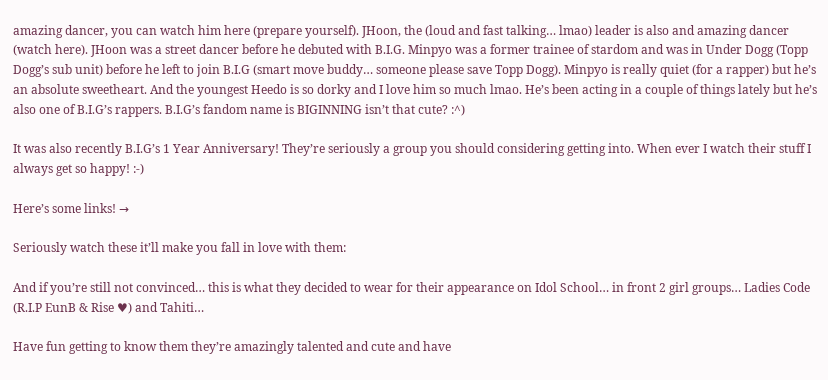amazing dancer, you can watch him here (prepare yourself). JHoon, the (loud and fast talking… lmao) leader is also and amazing dancer (watch here). JHoon was a street dancer before he debuted with B.I.G. Minpyo was a former trainee of stardom and was in Under Dogg (Topp Dogg’s sub unit) before he left to join B.I.G (smart move buddy… someone please save Topp Dogg). Minpyo is really quiet (for a rapper) but he’s an absolute sweetheart. And the youngest Heedo is so dorky and I love him so much lmao. He’s been acting in a couple of things lately but he’s also one of B.I.G’s rappers. B.I.G’s fandom name is BIGINNING isn’t that cute? :^)

It was also recently B.I.G’s 1 Year Anniversary! They’re seriously a group you should considering getting into. When ever I watch their stuff I always get so happy! :-)

Here’s some links! →

Seriously watch these it’ll make you fall in love with them:

And if you’re still not convinced… this is what they decided to wear for their appearance on Idol School… in front 2 girl groups… Ladies Code (R.I.P EunB & Rise ♥) and Tahiti…

Have fun getting to know them they’re amazingly talented and cute and have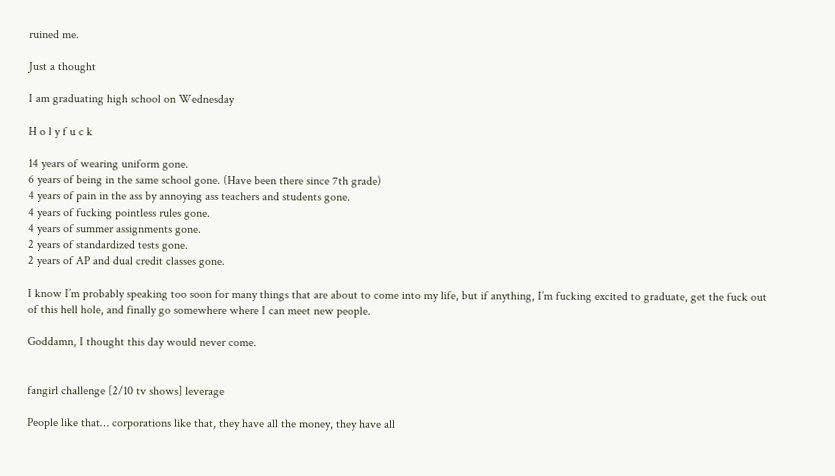ruined me.

Just a thought

I am graduating high school on Wednesday

H o l y f u c k

14 years of wearing uniform gone.
6 years of being in the same school gone. (Have been there since 7th grade)
4 years of pain in the ass by annoying ass teachers and students gone.
4 years of fucking pointless rules gone.
4 years of summer assignments gone.
2 years of standardized tests gone.
2 years of AP and dual credit classes gone.

I know I’m probably speaking too soon for many things that are about to come into my life, but if anything, I’m fucking excited to graduate, get the fuck out of this hell hole, and finally go somewhere where I can meet new people.

Goddamn, I thought this day would never come.


fangirl challenge [2/10 tv shows] leverage

People like that… corporations like that, they have all the money, they have all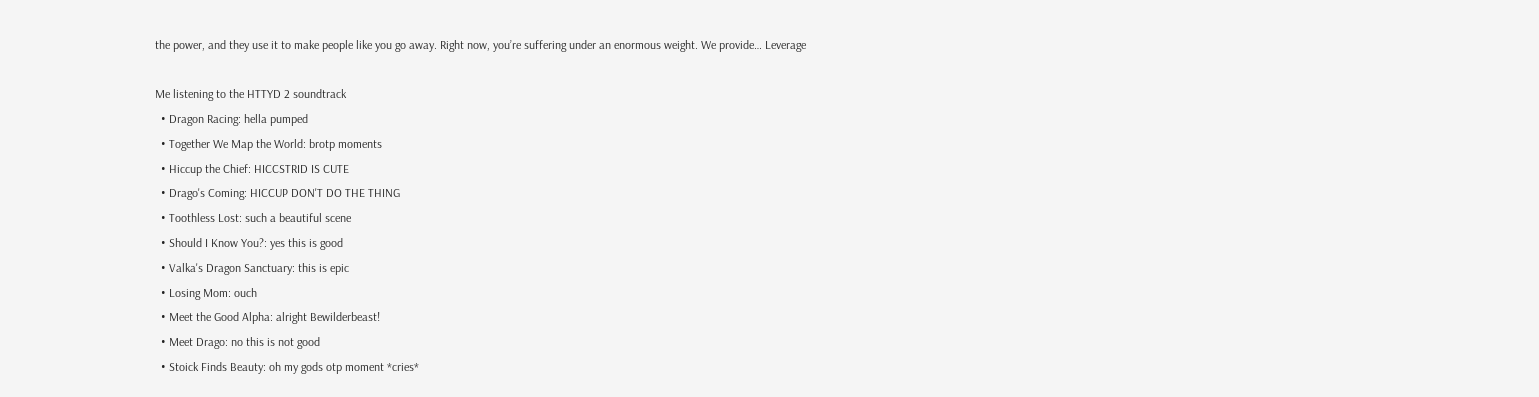the power, and they use it to make people like you go away. Right now, you’re suffering under an enormous weight. We provide… Leverage

Me listening to the HTTYD 2 soundtrack
  • Dragon Racing: hella pumped
  • Together We Map the World: brotp moments
  • Hiccup the Chief: HICCSTRID IS CUTE
  • Drago's Coming: HICCUP DON'T DO THE THING
  • Toothless Lost: such a beautiful scene
  • Should I Know You?: yes this is good
  • Valka's Dragon Sanctuary: this is epic
  • Losing Mom: ouch
  • Meet the Good Alpha: alright Bewilderbeast!
  • Meet Drago: no this is not good
  • Stoick Finds Beauty: oh my gods otp moment *cries*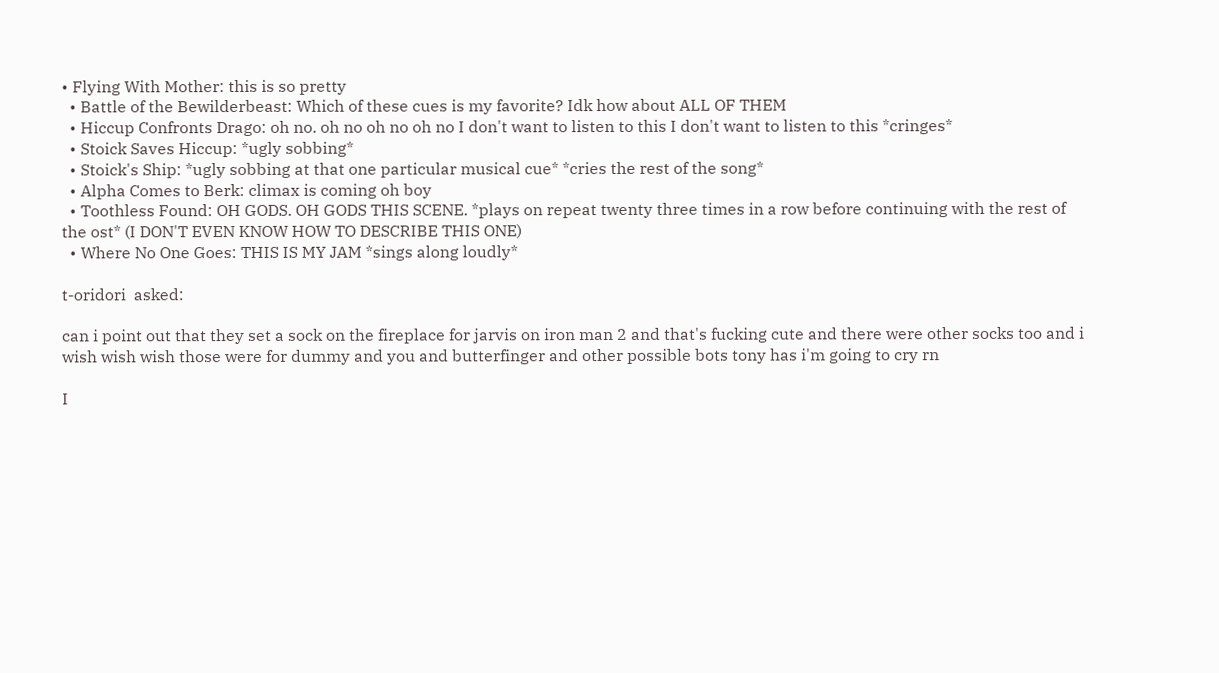• Flying With Mother: this is so pretty
  • Battle of the Bewilderbeast: Which of these cues is my favorite? Idk how about ALL OF THEM
  • Hiccup Confronts Drago: oh no. oh no oh no oh no I don't want to listen to this I don't want to listen to this *cringes*
  • Stoick Saves Hiccup: *ugly sobbing*
  • Stoick's Ship: *ugly sobbing at that one particular musical cue* *cries the rest of the song*
  • Alpha Comes to Berk: climax is coming oh boy
  • Toothless Found: OH GODS. OH GODS THIS SCENE. *plays on repeat twenty three times in a row before continuing with the rest of the ost* (I DON'T EVEN KNOW HOW TO DESCRIBE THIS ONE)
  • Where No One Goes: THIS IS MY JAM *sings along loudly*

t-oridori  asked:

can i point out that they set a sock on the fireplace for jarvis on iron man 2 and that's fucking cute and there were other socks too and i wish wish wish those were for dummy and you and butterfinger and other possible bots tony has i'm going to cry rn

I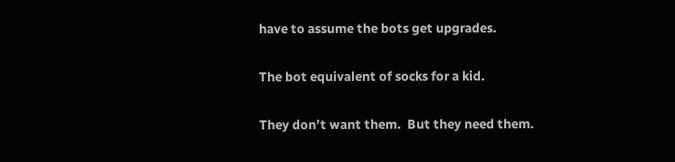have to assume the bots get upgrades.

The bot equivalent of socks for a kid.

They don’t want them.  But they need them.